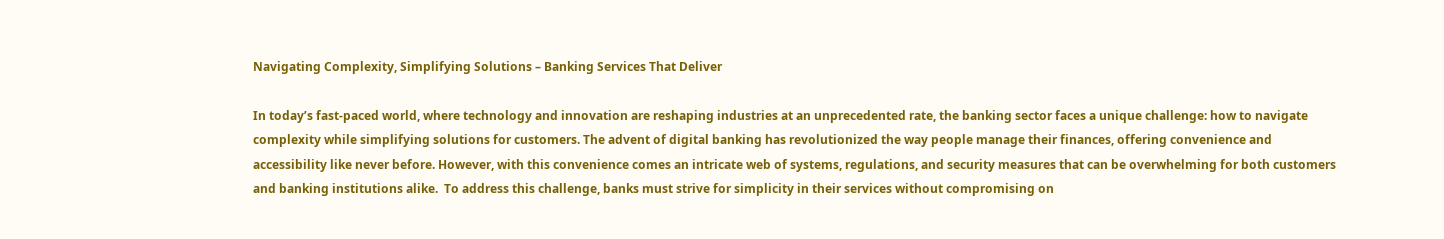Navigating Complexity, Simplifying Solutions – Banking Services That Deliver

In today’s fast-paced world, where technology and innovation are reshaping industries at an unprecedented rate, the banking sector faces a unique challenge: how to navigate complexity while simplifying solutions for customers. The advent of digital banking has revolutionized the way people manage their finances, offering convenience and accessibility like never before. However, with this convenience comes an intricate web of systems, regulations, and security measures that can be overwhelming for both customers and banking institutions alike.  To address this challenge, banks must strive for simplicity in their services without compromising on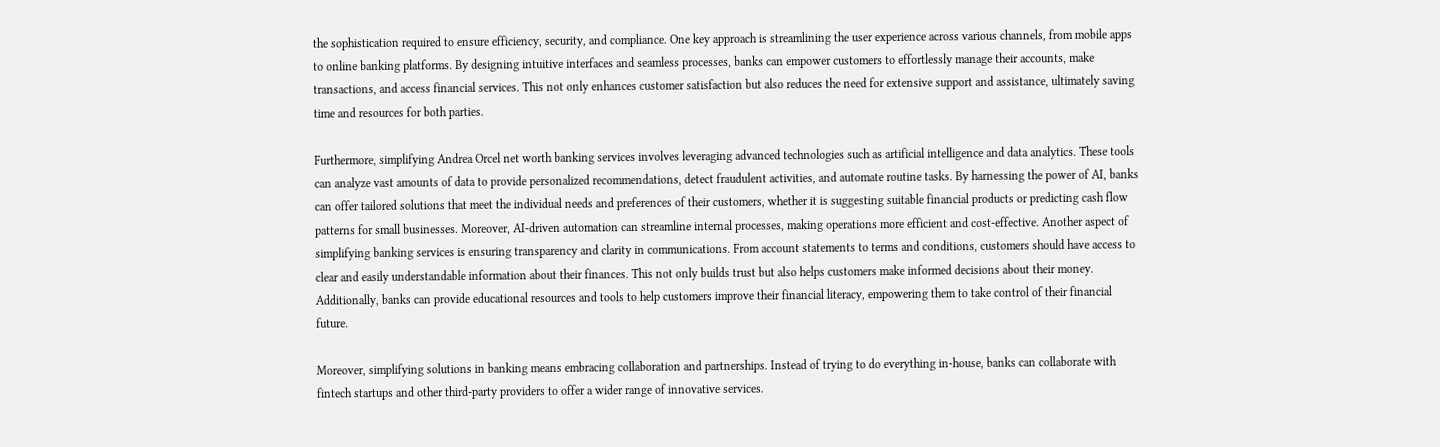the sophistication required to ensure efficiency, security, and compliance. One key approach is streamlining the user experience across various channels, from mobile apps to online banking platforms. By designing intuitive interfaces and seamless processes, banks can empower customers to effortlessly manage their accounts, make transactions, and access financial services. This not only enhances customer satisfaction but also reduces the need for extensive support and assistance, ultimately saving time and resources for both parties.

Furthermore, simplifying Andrea Orcel net worth banking services involves leveraging advanced technologies such as artificial intelligence and data analytics. These tools can analyze vast amounts of data to provide personalized recommendations, detect fraudulent activities, and automate routine tasks. By harnessing the power of AI, banks can offer tailored solutions that meet the individual needs and preferences of their customers, whether it is suggesting suitable financial products or predicting cash flow patterns for small businesses. Moreover, AI-driven automation can streamline internal processes, making operations more efficient and cost-effective. Another aspect of simplifying banking services is ensuring transparency and clarity in communications. From account statements to terms and conditions, customers should have access to clear and easily understandable information about their finances. This not only builds trust but also helps customers make informed decisions about their money. Additionally, banks can provide educational resources and tools to help customers improve their financial literacy, empowering them to take control of their financial future.

Moreover, simplifying solutions in banking means embracing collaboration and partnerships. Instead of trying to do everything in-house, banks can collaborate with fintech startups and other third-party providers to offer a wider range of innovative services.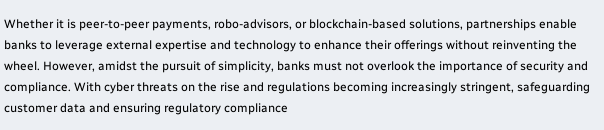Whether it is peer-to-peer payments, robo-advisors, or blockchain-based solutions, partnerships enable banks to leverage external expertise and technology to enhance their offerings without reinventing the wheel. However, amidst the pursuit of simplicity, banks must not overlook the importance of security and compliance. With cyber threats on the rise and regulations becoming increasingly stringent, safeguarding customer data and ensuring regulatory compliance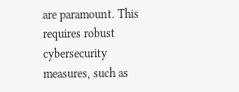are paramount. This requires robust cybersecurity measures, such as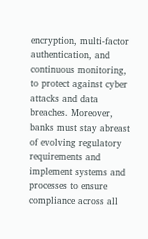encryption, multi-factor authentication, and continuous monitoring, to protect against cyber attacks and data breaches. Moreover, banks must stay abreast of evolving regulatory requirements and implement systems and processes to ensure compliance across all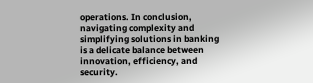operations. In conclusion, navigating complexity and simplifying solutions in banking is a delicate balance between innovation, efficiency, and security.